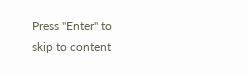Press "Enter" to skip to content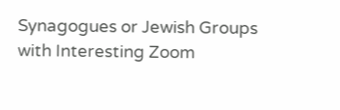Synagogues or Jewish Groups with Interesting Zoom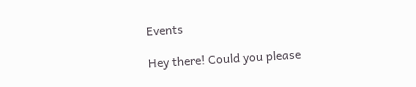Events

Hey there! Could you please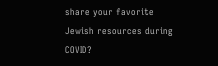share your favorite Jewish resources during COVID?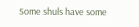Some shuls have some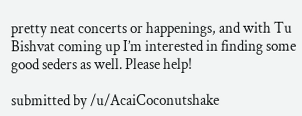pretty neat concerts or happenings, and with Tu Bishvat coming up I’m interested in finding some good seders as well. Please help!

submitted by /u/AcaiCoconutshake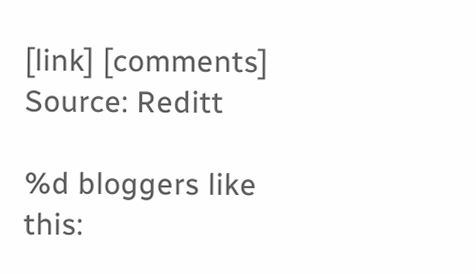[link] [comments]
Source: Reditt

%d bloggers like this: